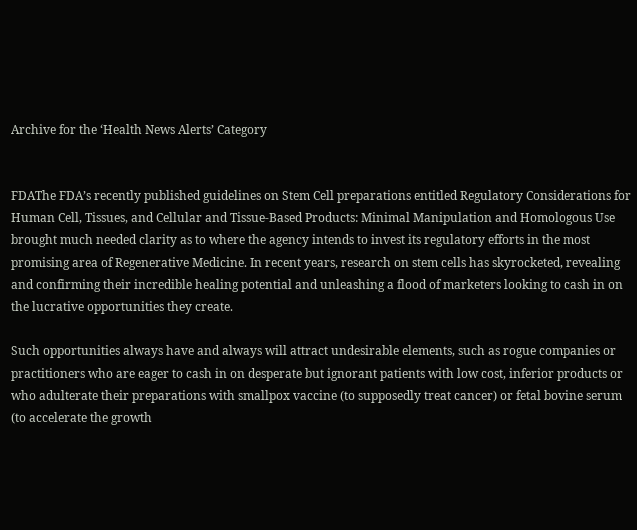Archive for the ‘Health News Alerts’ Category


FDAThe FDA’s recently published guidelines on Stem Cell preparations entitled Regulatory Considerations for Human Cell, Tissues, and Cellular and Tissue-Based Products: Minimal Manipulation and Homologous Use brought much needed clarity as to where the agency intends to invest its regulatory efforts in the most promising area of Regenerative Medicine. In recent years, research on stem cells has skyrocketed, revealing and confirming their incredible healing potential and unleashing a flood of marketers looking to cash in on the lucrative opportunities they create.

Such opportunities always have and always will attract undesirable elements, such as rogue companies or practitioners who are eager to cash in on desperate but ignorant patients with low cost, inferior products or who adulterate their preparations with smallpox vaccine (to supposedly treat cancer) or fetal bovine serum (to accelerate the growth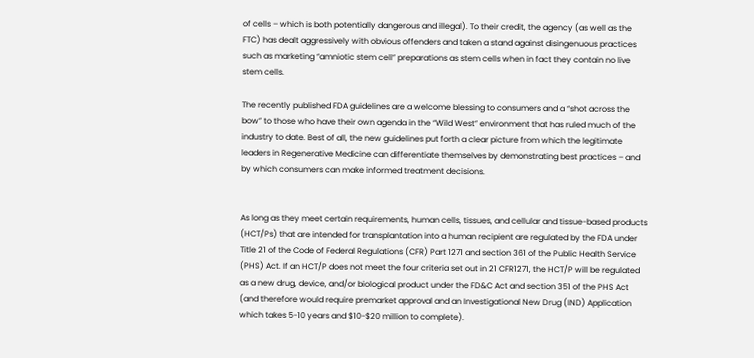of cells – which is both potentially dangerous and illegal). To their credit, the agency (as well as the FTC) has dealt aggressively with obvious offenders and taken a stand against disingenuous practices such as marketing “amniotic stem cell” preparations as stem cells when in fact they contain no live stem cells.

The recently published FDA guidelines are a welcome blessing to consumers and a “shot across the bow” to those who have their own agenda in the “Wild West” environment that has ruled much of the industry to date. Best of all, the new guidelines put forth a clear picture from which the legitimate leaders in Regenerative Medicine can differentiate themselves by demonstrating best practices – and by which consumers can make informed treatment decisions.


As long as they meet certain requirements, human cells, tissues, and cellular and tissue-based products (HCT/Ps) that are intended for transplantation into a human recipient are regulated by the FDA under Title 21 of the Code of Federal Regulations (CFR) Part 1271 and section 361 of the Public Health Service (PHS) Act. If an HCT/P does not meet the four criteria set out in 21 CFR1271, the HCT/P will be regulated as a new drug, device, and/or biological product under the FD&C Act and section 351 of the PHS Act (and therefore would require premarket approval and an Investigational New Drug (IND) Application which takes 5-10 years and $10-$20 million to complete).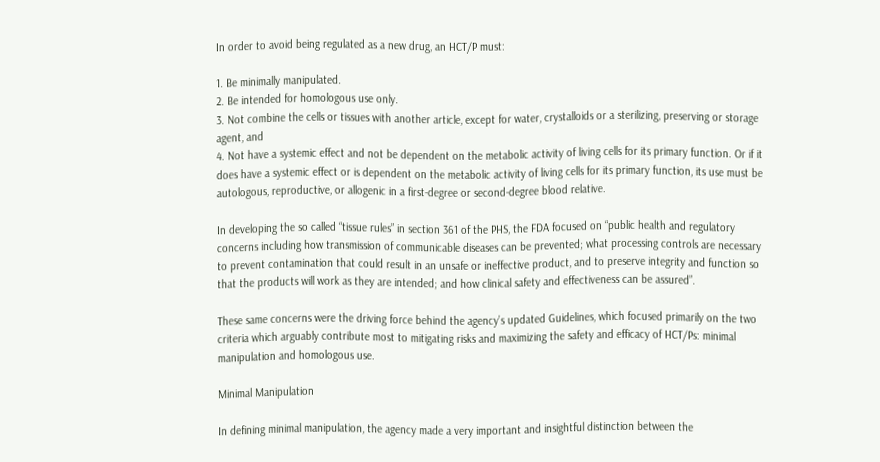In order to avoid being regulated as a new drug, an HCT/P must:

1. Be minimally manipulated.
2. Be intended for homologous use only.
3. Not combine the cells or tissues with another article, except for water, crystalloids or a sterilizing, preserving or storage agent, and
4. Not have a systemic effect and not be dependent on the metabolic activity of living cells for its primary function. Or if it does have a systemic effect or is dependent on the metabolic activity of living cells for its primary function, its use must be autologous, reproductive, or allogenic in a first-degree or second-degree blood relative.

In developing the so called “tissue rules” in section 361 of the PHS, the FDA focused on “public health and regulatory concerns including how transmission of communicable diseases can be prevented; what processing controls are necessary to prevent contamination that could result in an unsafe or ineffective product, and to preserve integrity and function so that the products will work as they are intended; and how clinical safety and effectiveness can be assured”.

These same concerns were the driving force behind the agency’s updated Guidelines, which focused primarily on the two criteria which arguably contribute most to mitigating risks and maximizing the safety and efficacy of HCT/Ps: minimal manipulation and homologous use.

Minimal Manipulation

In defining minimal manipulation, the agency made a very important and insightful distinction between the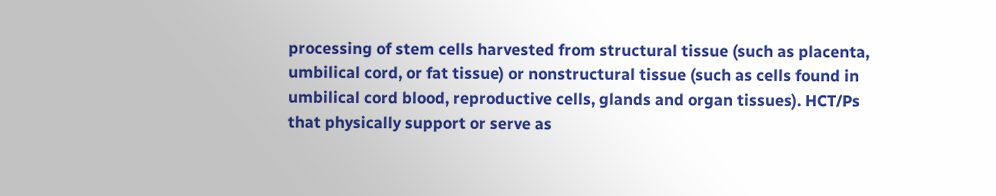processing of stem cells harvested from structural tissue (such as placenta, umbilical cord, or fat tissue) or nonstructural tissue (such as cells found in umbilical cord blood, reproductive cells, glands and organ tissues). HCT/Ps that physically support or serve as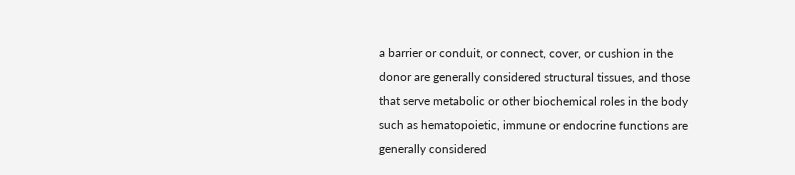a barrier or conduit, or connect, cover, or cushion in the donor are generally considered structural tissues, and those that serve metabolic or other biochemical roles in the body such as hematopoietic, immune or endocrine functions are generally considered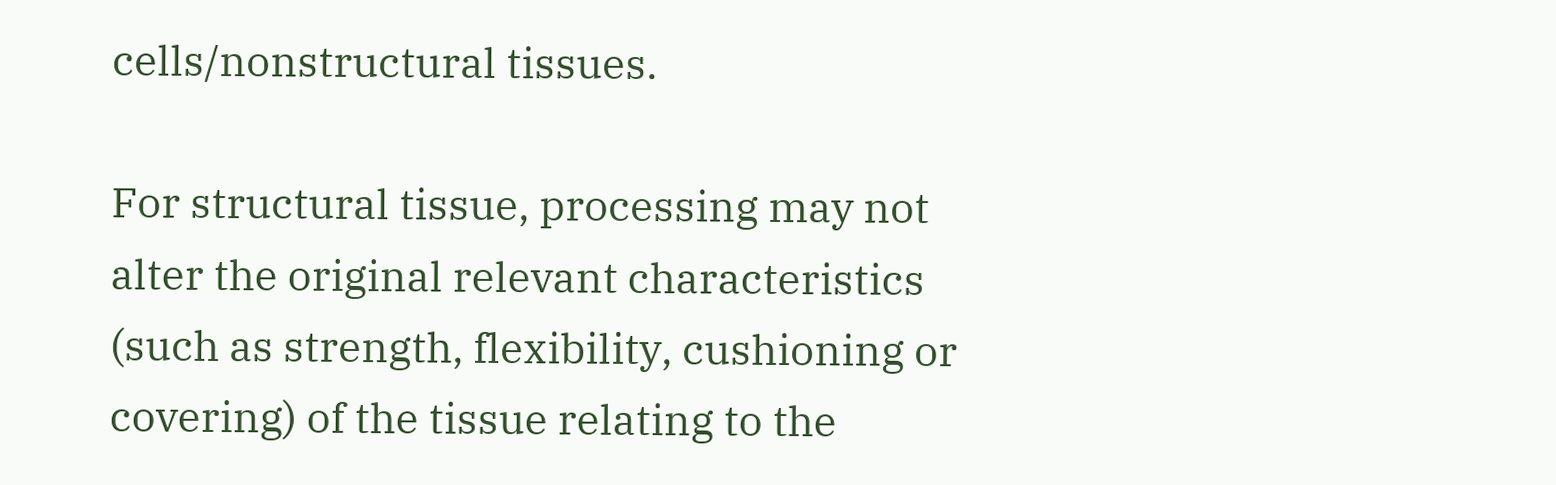cells/nonstructural tissues.

For structural tissue, processing may not alter the original relevant characteristics (such as strength, flexibility, cushioning or covering) of the tissue relating to the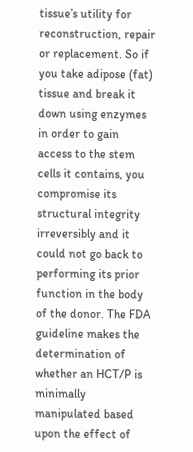tissue’s utility for reconstruction, repair or replacement. So if you take adipose (fat) tissue and break it down using enzymes in order to gain access to the stem cells it contains, you compromise its structural integrity irreversibly and it could not go back to performing its prior function in the body of the donor. The FDA guideline makes the determination of whether an HCT/P is minimally manipulated based upon the effect of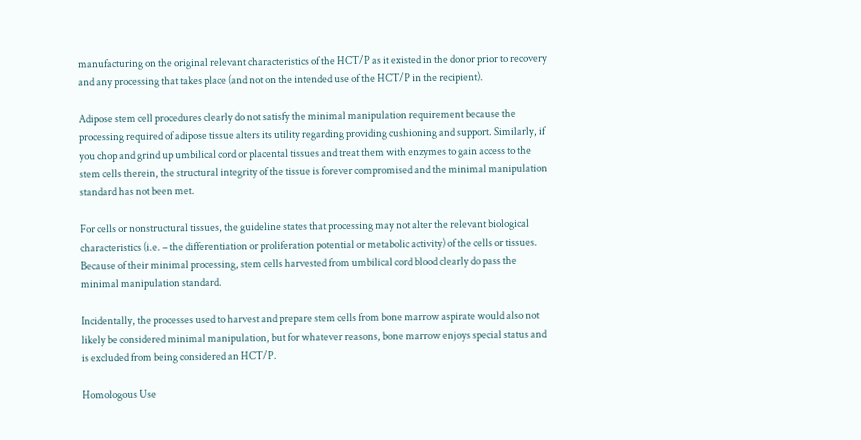manufacturing on the original relevant characteristics of the HCT/P as it existed in the donor prior to recovery and any processing that takes place (and not on the intended use of the HCT/P in the recipient).

Adipose stem cell procedures clearly do not satisfy the minimal manipulation requirement because the processing required of adipose tissue alters its utility regarding providing cushioning and support. Similarly, if you chop and grind up umbilical cord or placental tissues and treat them with enzymes to gain access to the stem cells therein, the structural integrity of the tissue is forever compromised and the minimal manipulation standard has not been met.

For cells or nonstructural tissues, the guideline states that processing may not alter the relevant biological characteristics (i.e. – the differentiation or proliferation potential or metabolic activity) of the cells or tissues. Because of their minimal processing, stem cells harvested from umbilical cord blood clearly do pass the minimal manipulation standard.

Incidentally, the processes used to harvest and prepare stem cells from bone marrow aspirate would also not likely be considered minimal manipulation, but for whatever reasons, bone marrow enjoys special status and is excluded from being considered an HCT/P.

Homologous Use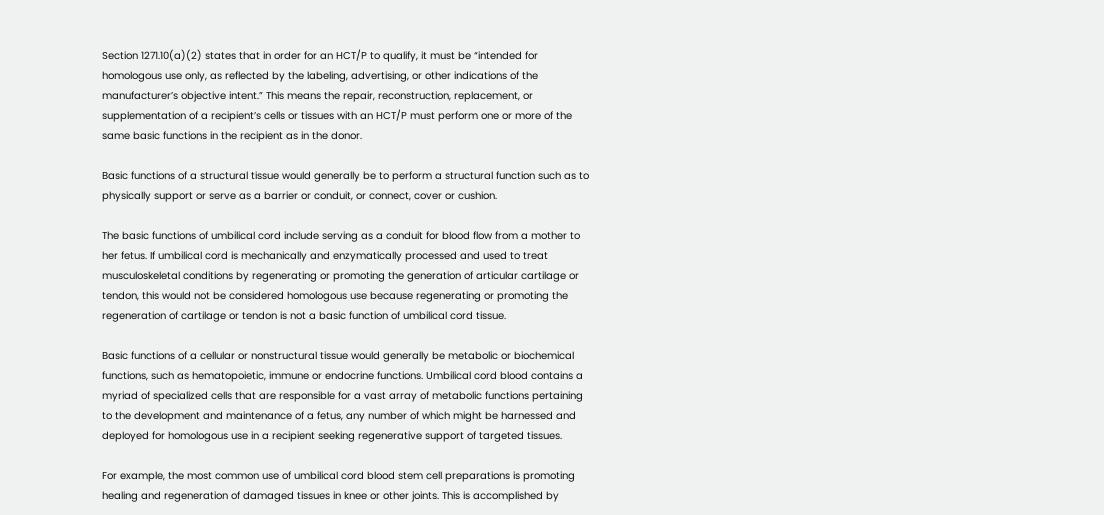Section 1271.10(a)(2) states that in order for an HCT/P to qualify, it must be “intended for homologous use only, as reflected by the labeling, advertising, or other indications of the manufacturer’s objective intent.” This means the repair, reconstruction, replacement, or supplementation of a recipient’s cells or tissues with an HCT/P must perform one or more of the same basic functions in the recipient as in the donor.

Basic functions of a structural tissue would generally be to perform a structural function such as to physically support or serve as a barrier or conduit, or connect, cover or cushion.

The basic functions of umbilical cord include serving as a conduit for blood flow from a mother to her fetus. If umbilical cord is mechanically and enzymatically processed and used to treat musculoskeletal conditions by regenerating or promoting the generation of articular cartilage or tendon, this would not be considered homologous use because regenerating or promoting the regeneration of cartilage or tendon is not a basic function of umbilical cord tissue.

Basic functions of a cellular or nonstructural tissue would generally be metabolic or biochemical functions, such as hematopoietic, immune or endocrine functions. Umbilical cord blood contains a myriad of specialized cells that are responsible for a vast array of metabolic functions pertaining to the development and maintenance of a fetus, any number of which might be harnessed and deployed for homologous use in a recipient seeking regenerative support of targeted tissues.

For example, the most common use of umbilical cord blood stem cell preparations is promoting healing and regeneration of damaged tissues in knee or other joints. This is accomplished by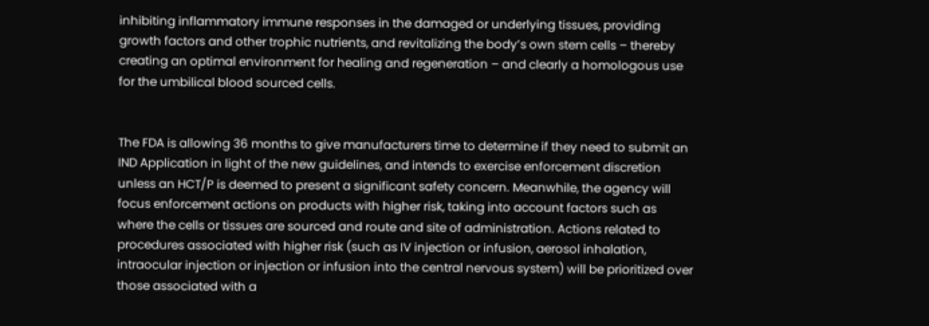inhibiting inflammatory immune responses in the damaged or underlying tissues, providing growth factors and other trophic nutrients, and revitalizing the body’s own stem cells – thereby creating an optimal environment for healing and regeneration – and clearly a homologous use for the umbilical blood sourced cells.


The FDA is allowing 36 months to give manufacturers time to determine if they need to submit an IND Application in light of the new guidelines, and intends to exercise enforcement discretion unless an HCT/P is deemed to present a significant safety concern. Meanwhile, the agency will focus enforcement actions on products with higher risk, taking into account factors such as where the cells or tissues are sourced and route and site of administration. Actions related to procedures associated with higher risk (such as IV injection or infusion, aerosol inhalation, intraocular injection or injection or infusion into the central nervous system) will be prioritized over those associated with a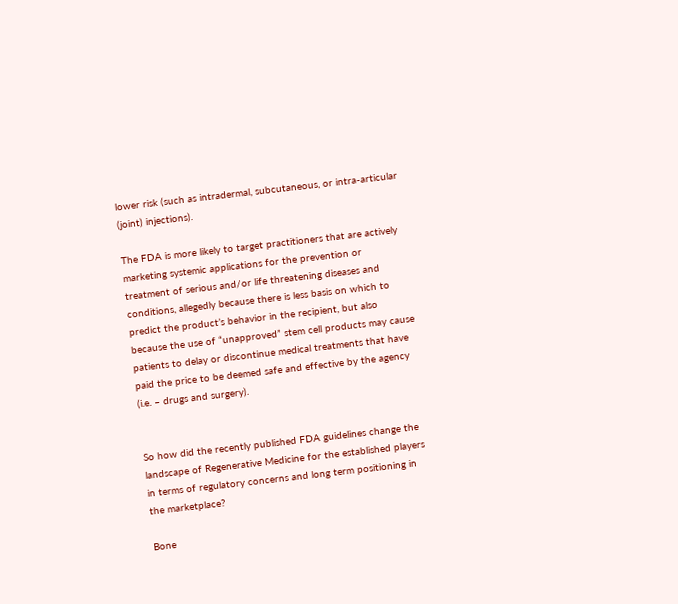lower risk (such as intradermal, subcutaneous, or intra-articular (joint) injections).

The FDA is more likely to target practitioners that are actively marketing systemic applications for the prevention or treatment of serious and/or life threatening diseases and conditions, allegedly because there is less basis on which to predict the product’s behavior in the recipient, but also because the use of “unapproved” stem cell products may cause patients to delay or discontinue medical treatments that have paid the price to be deemed safe and effective by the agency (i.e. – drugs and surgery).


So how did the recently published FDA guidelines change the landscape of Regenerative Medicine for the established players in terms of regulatory concerns and long term positioning in the marketplace?

Bone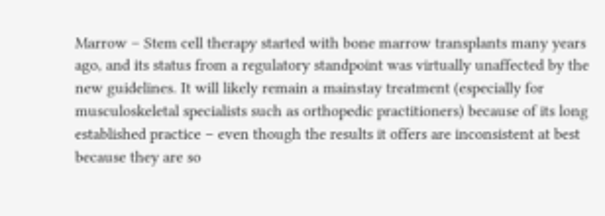Marrow – Stem cell therapy started with bone marrow transplants many years ago, and its status from a regulatory standpoint was virtually unaffected by the new guidelines. It will likely remain a mainstay treatment (especially for musculoskeletal specialists such as orthopedic practitioners) because of its long established practice – even though the results it offers are inconsistent at best because they are so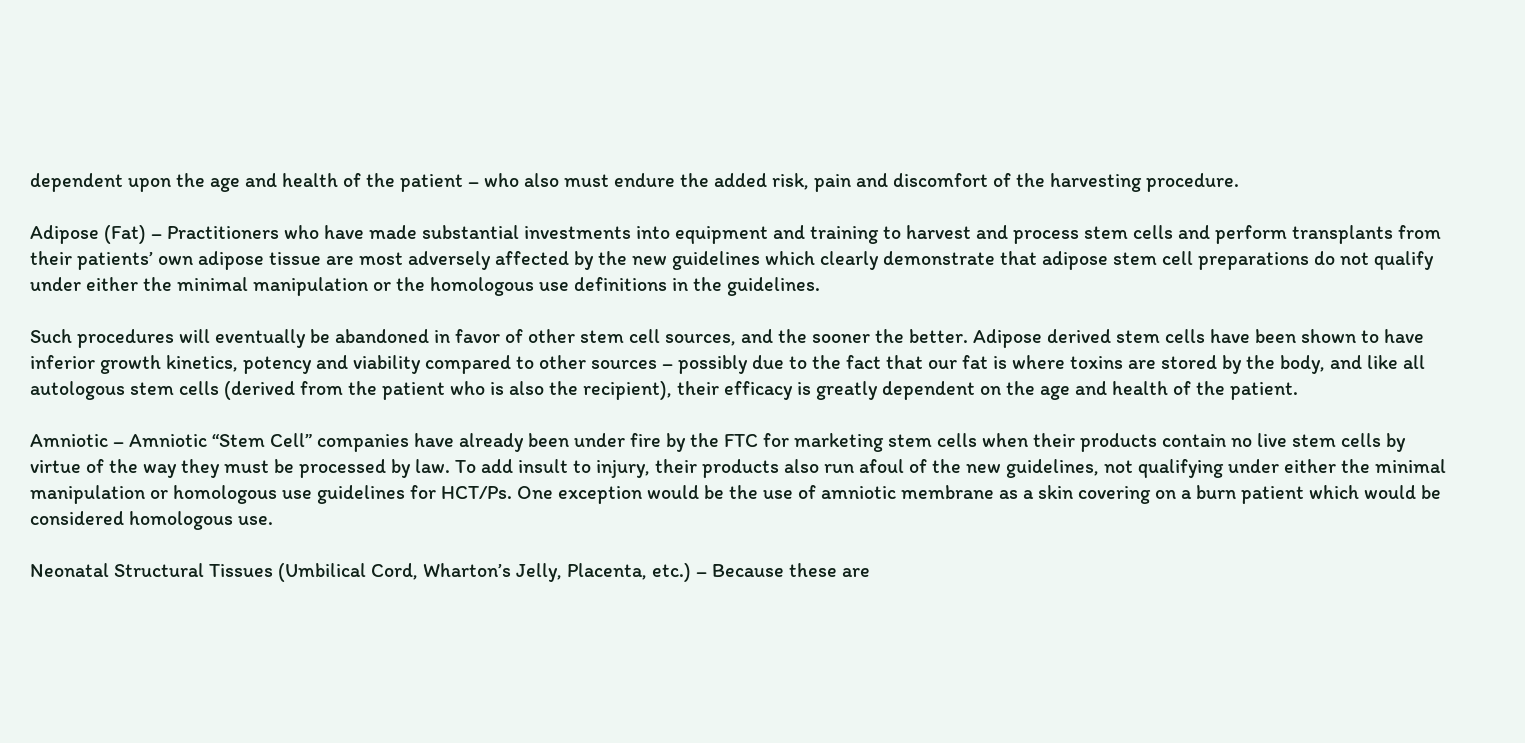dependent upon the age and health of the patient – who also must endure the added risk, pain and discomfort of the harvesting procedure.

Adipose (Fat) – Practitioners who have made substantial investments into equipment and training to harvest and process stem cells and perform transplants from their patients’ own adipose tissue are most adversely affected by the new guidelines which clearly demonstrate that adipose stem cell preparations do not qualify under either the minimal manipulation or the homologous use definitions in the guidelines.

Such procedures will eventually be abandoned in favor of other stem cell sources, and the sooner the better. Adipose derived stem cells have been shown to have inferior growth kinetics, potency and viability compared to other sources – possibly due to the fact that our fat is where toxins are stored by the body, and like all autologous stem cells (derived from the patient who is also the recipient), their efficacy is greatly dependent on the age and health of the patient.

Amniotic – Amniotic “Stem Cell” companies have already been under fire by the FTC for marketing stem cells when their products contain no live stem cells by virtue of the way they must be processed by law. To add insult to injury, their products also run afoul of the new guidelines, not qualifying under either the minimal manipulation or homologous use guidelines for HCT/Ps. One exception would be the use of amniotic membrane as a skin covering on a burn patient which would be considered homologous use.

Neonatal Structural Tissues (Umbilical Cord, Wharton’s Jelly, Placenta, etc.) – Because these are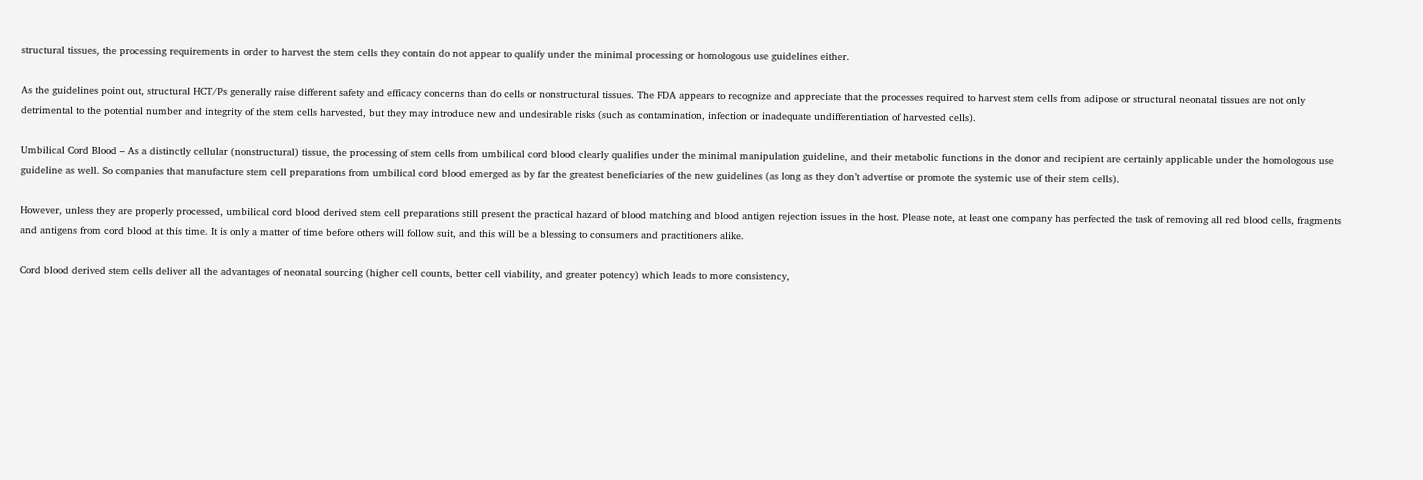structural tissues, the processing requirements in order to harvest the stem cells they contain do not appear to qualify under the minimal processing or homologous use guidelines either.

As the guidelines point out, structural HCT/Ps generally raise different safety and efficacy concerns than do cells or nonstructural tissues. The FDA appears to recognize and appreciate that the processes required to harvest stem cells from adipose or structural neonatal tissues are not only detrimental to the potential number and integrity of the stem cells harvested, but they may introduce new and undesirable risks (such as contamination, infection or inadequate undifferentiation of harvested cells).

Umbilical Cord Blood – As a distinctly cellular (nonstructural) tissue, the processing of stem cells from umbilical cord blood clearly qualifies under the minimal manipulation guideline, and their metabolic functions in the donor and recipient are certainly applicable under the homologous use guideline as well. So companies that manufacture stem cell preparations from umbilical cord blood emerged as by far the greatest beneficiaries of the new guidelines (as long as they don’t advertise or promote the systemic use of their stem cells).

However, unless they are properly processed, umbilical cord blood derived stem cell preparations still present the practical hazard of blood matching and blood antigen rejection issues in the host. Please note, at least one company has perfected the task of removing all red blood cells, fragments and antigens from cord blood at this time. It is only a matter of time before others will follow suit, and this will be a blessing to consumers and practitioners alike.

Cord blood derived stem cells deliver all the advantages of neonatal sourcing (higher cell counts, better cell viability, and greater potency) which leads to more consistency,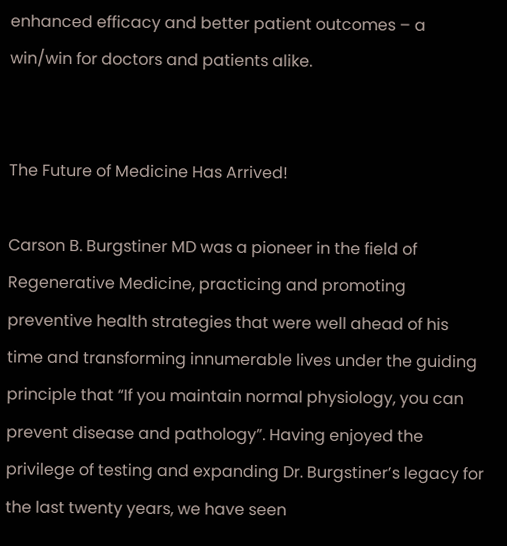enhanced efficacy and better patient outcomes – a win/win for doctors and patients alike.


The Future of Medicine Has Arrived!

Carson B. Burgstiner MD was a pioneer in the field of Regenerative Medicine, practicing and promoting preventive health strategies that were well ahead of his time and transforming innumerable lives under the guiding principle that “If you maintain normal physiology, you can prevent disease and pathology”. Having enjoyed the privilege of testing and expanding Dr. Burgstiner’s legacy for the last twenty years, we have seen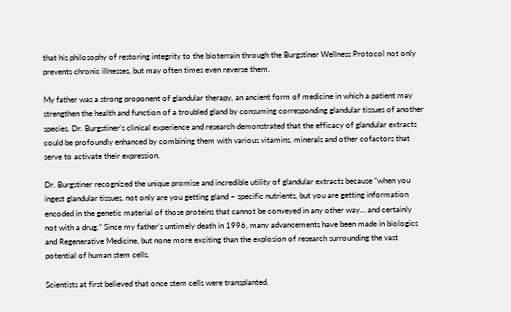that his philosophy of restoring integrity to the bioterrain through the Burgstiner Wellness Protocol not only prevents chronic illnesses, but may often times even reverse them.

My father was a strong proponent of glandular therapy, an ancient form of medicine in which a patient may strengthen the health and function of a troubled gland by consuming corresponding glandular tissues of another species. Dr. Burgstiner’s clinical experience and research demonstrated that the efficacy of glandular extracts could be profoundly enhanced by combining them with various vitamins, minerals and other cofactors that serve to activate their expression.

Dr. Burgstiner recognized the unique promise and incredible utility of glandular extracts because “when you ingest glandular tissues, not only are you getting gland – specific nutrients, but you are getting information encoded in the genetic material of those proteins that cannot be conveyed in any other way… and certainly not with a drug.” Since my father’s untimely death in 1996, many advancements have been made in biologics and Regenerative Medicine, but none more exciting than the explosion of research surrounding the vast potential of human stem cells.

Scientists at first believed that once stem cells were transplanted,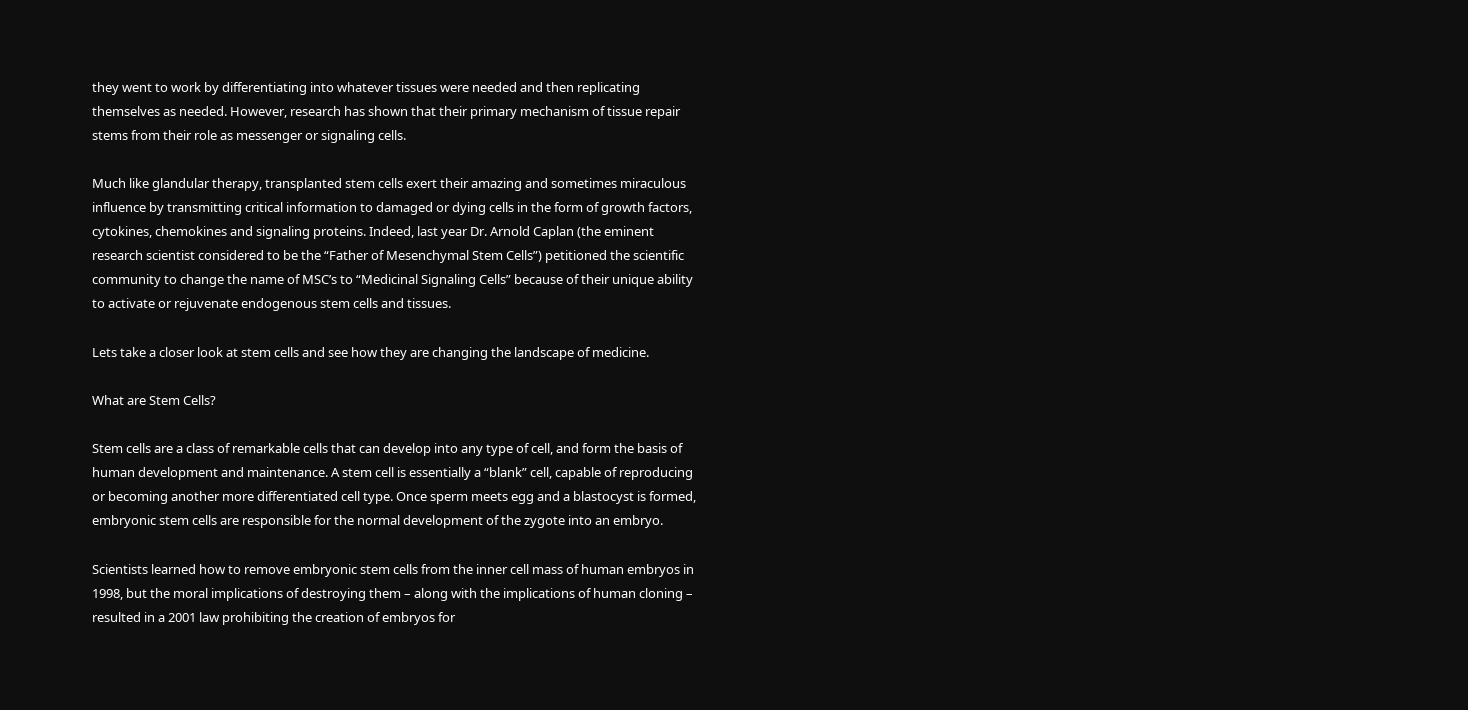they went to work by differentiating into whatever tissues were needed and then replicating themselves as needed. However, research has shown that their primary mechanism of tissue repair stems from their role as messenger or signaling cells.

Much like glandular therapy, transplanted stem cells exert their amazing and sometimes miraculous influence by transmitting critical information to damaged or dying cells in the form of growth factors, cytokines, chemokines and signaling proteins. Indeed, last year Dr. Arnold Caplan (the eminent research scientist considered to be the “Father of Mesenchymal Stem Cells”) petitioned the scientific community to change the name of MSC’s to “Medicinal Signaling Cells” because of their unique ability to activate or rejuvenate endogenous stem cells and tissues.

Lets take a closer look at stem cells and see how they are changing the landscape of medicine.

What are Stem Cells?

Stem cells are a class of remarkable cells that can develop into any type of cell, and form the basis of human development and maintenance. A stem cell is essentially a “blank” cell, capable of reproducing or becoming another more differentiated cell type. Once sperm meets egg and a blastocyst is formed, embryonic stem cells are responsible for the normal development of the zygote into an embryo.

Scientists learned how to remove embryonic stem cells from the inner cell mass of human embryos in 1998, but the moral implications of destroying them – along with the implications of human cloning – resulted in a 2001 law prohibiting the creation of embryos for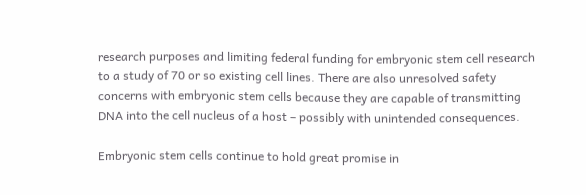research purposes and limiting federal funding for embryonic stem cell research to a study of 70 or so existing cell lines. There are also unresolved safety concerns with embryonic stem cells because they are capable of transmitting DNA into the cell nucleus of a host – possibly with unintended consequences.

Embryonic stem cells continue to hold great promise in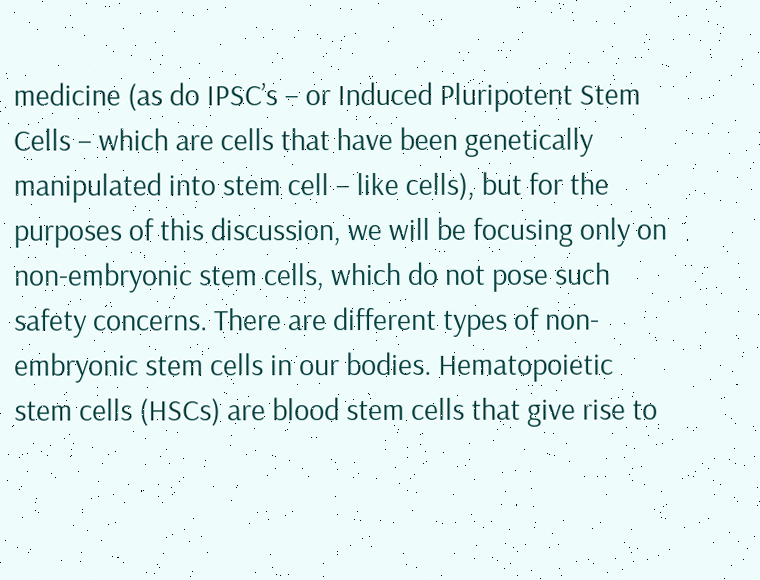medicine (as do IPSC’s – or Induced Pluripotent Stem Cells – which are cells that have been genetically manipulated into stem cell – like cells), but for the purposes of this discussion, we will be focusing only on non-embryonic stem cells, which do not pose such safety concerns. There are different types of non-embryonic stem cells in our bodies. Hematopoietic stem cells (HSCs) are blood stem cells that give rise to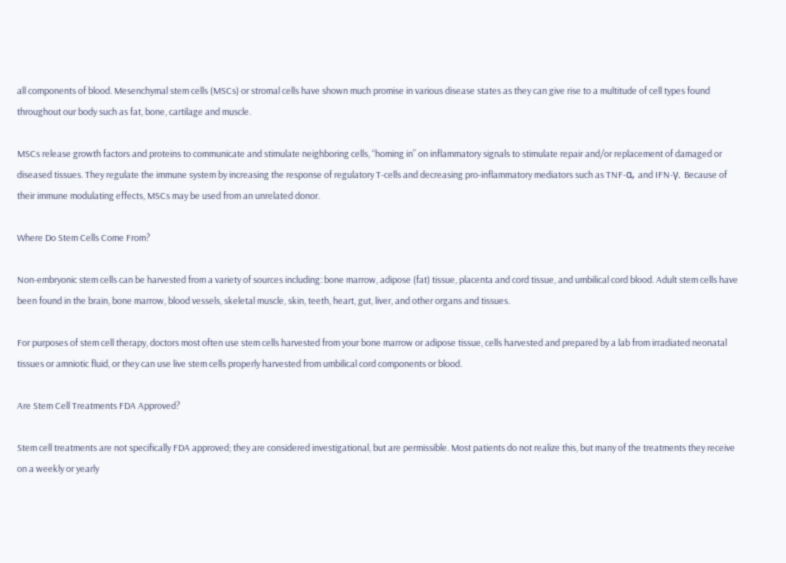all components of blood. Mesenchymal stem cells (MSCs) or stromal cells have shown much promise in various disease states as they can give rise to a multitude of cell types found throughout our body such as fat, bone, cartilage and muscle.

MSCs release growth factors and proteins to communicate and stimulate neighboring cells, “homing in” on inflammatory signals to stimulate repair and/or replacement of damaged or diseased tissues. They regulate the immune system by increasing the response of regulatory T-cells and decreasing pro-inflammatory mediators such as TNF-α, and IFN-γ. Because of their immune modulating effects, MSCs may be used from an unrelated donor.

Where Do Stem Cells Come From?

Non-embryonic stem cells can be harvested from a variety of sources including: bone marrow, adipose (fat) tissue, placenta and cord tissue, and umbilical cord blood. Adult stem cells have been found in the brain, bone marrow, blood vessels, skeletal muscle, skin, teeth, heart, gut, liver, and other organs and tissues.

For purposes of stem cell therapy, doctors most often use stem cells harvested from your bone marrow or adipose tissue, cells harvested and prepared by a lab from irradiated neonatal tissues or amniotic fluid, or they can use live stem cells properly harvested from umbilical cord components or blood.

Are Stem Cell Treatments FDA Approved?

Stem cell treatments are not specifically FDA approved; they are considered investigational, but are permissible. Most patients do not realize this, but many of the treatments they receive on a weekly or yearly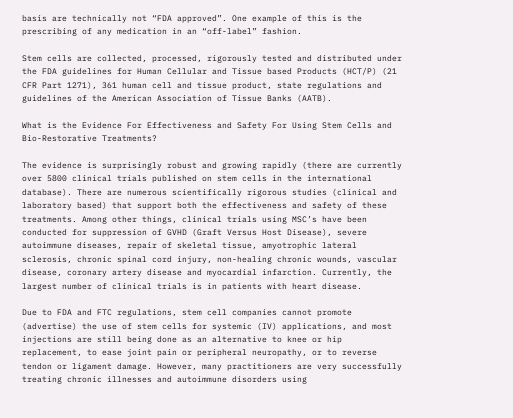basis are technically not “FDA approved”. One example of this is the prescribing of any medication in an “off-label” fashion.

Stem cells are collected, processed, rigorously tested and distributed under the FDA guidelines for Human Cellular and Tissue based Products (HCT/P) (21 CFR Part 1271), 361 human cell and tissue product, state regulations and guidelines of the American Association of Tissue Banks (AATB).

What is the Evidence For Effectiveness and Safety For Using Stem Cells and Bio-Restorative Treatments?

The evidence is surprisingly robust and growing rapidly (there are currently over 5800 clinical trials published on stem cells in the international database). There are numerous scientifically rigorous studies (clinical and laboratory based) that support both the effectiveness and safety of these treatments. Among other things, clinical trials using MSC’s have been conducted for suppression of GVHD (Graft Versus Host Disease), severe autoimmune diseases, repair of skeletal tissue, amyotrophic lateral sclerosis, chronic spinal cord injury, non-healing chronic wounds, vascular disease, coronary artery disease and myocardial infarction. Currently, the largest number of clinical trials is in patients with heart disease.

Due to FDA and FTC regulations, stem cell companies cannot promote (advertise) the use of stem cells for systemic (IV) applications, and most injections are still being done as an alternative to knee or hip replacement, to ease joint pain or peripheral neuropathy, or to reverse tendon or ligament damage. However, many practitioners are very successfully treating chronic illnesses and autoimmune disorders using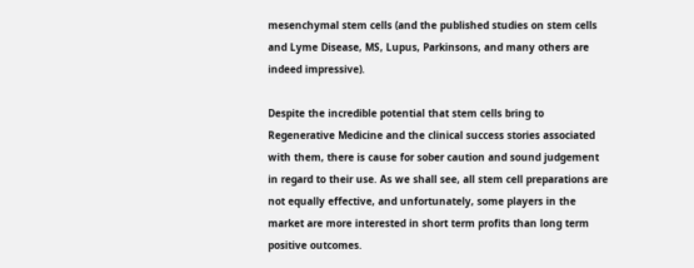mesenchymal stem cells (and the published studies on stem cells and Lyme Disease, MS, Lupus, Parkinsons, and many others are indeed impressive).

Despite the incredible potential that stem cells bring to Regenerative Medicine and the clinical success stories associated with them, there is cause for sober caution and sound judgement in regard to their use. As we shall see, all stem cell preparations are not equally effective, and unfortunately, some players in the market are more interested in short term profits than long term positive outcomes.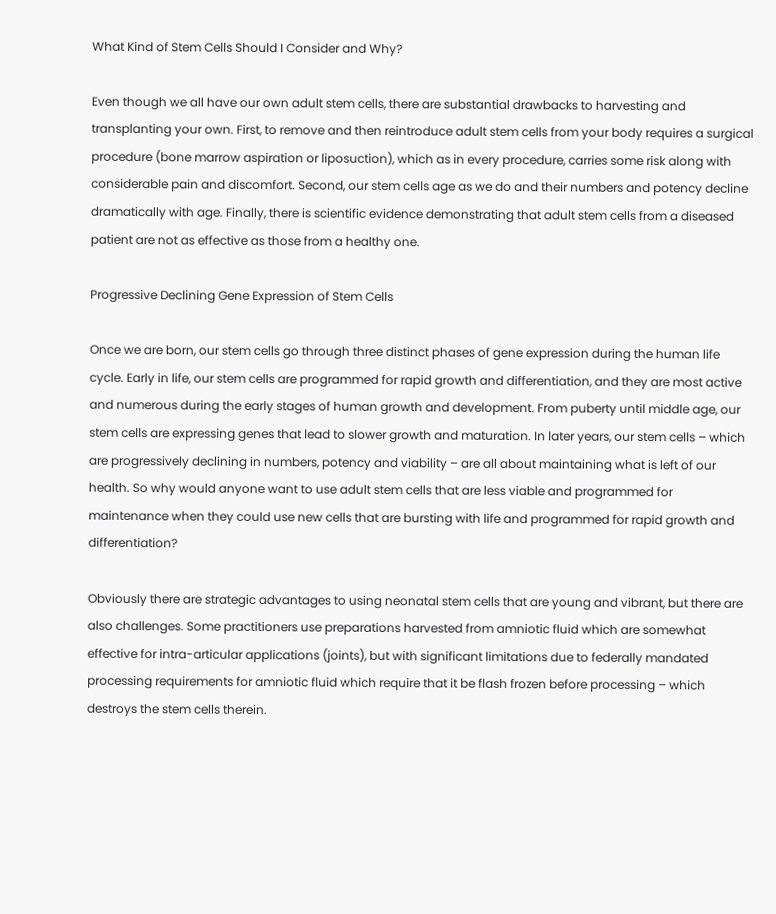What Kind of Stem Cells Should I Consider and Why?

Even though we all have our own adult stem cells, there are substantial drawbacks to harvesting and transplanting your own. First, to remove and then reintroduce adult stem cells from your body requires a surgical procedure (bone marrow aspiration or liposuction), which as in every procedure, carries some risk along with considerable pain and discomfort. Second, our stem cells age as we do and their numbers and potency decline dramatically with age. Finally, there is scientific evidence demonstrating that adult stem cells from a diseased patient are not as effective as those from a healthy one.

Progressive Declining Gene Expression of Stem Cells

Once we are born, our stem cells go through three distinct phases of gene expression during the human life cycle. Early in life, our stem cells are programmed for rapid growth and differentiation, and they are most active and numerous during the early stages of human growth and development. From puberty until middle age, our stem cells are expressing genes that lead to slower growth and maturation. In later years, our stem cells – which are progressively declining in numbers, potency and viability – are all about maintaining what is left of our health. So why would anyone want to use adult stem cells that are less viable and programmed for maintenance when they could use new cells that are bursting with life and programmed for rapid growth and differentiation?

Obviously there are strategic advantages to using neonatal stem cells that are young and vibrant, but there are also challenges. Some practitioners use preparations harvested from amniotic fluid which are somewhat effective for intra-articular applications (joints), but with significant limitations due to federally mandated processing requirements for amniotic fluid which require that it be flash frozen before processing – which destroys the stem cells therein.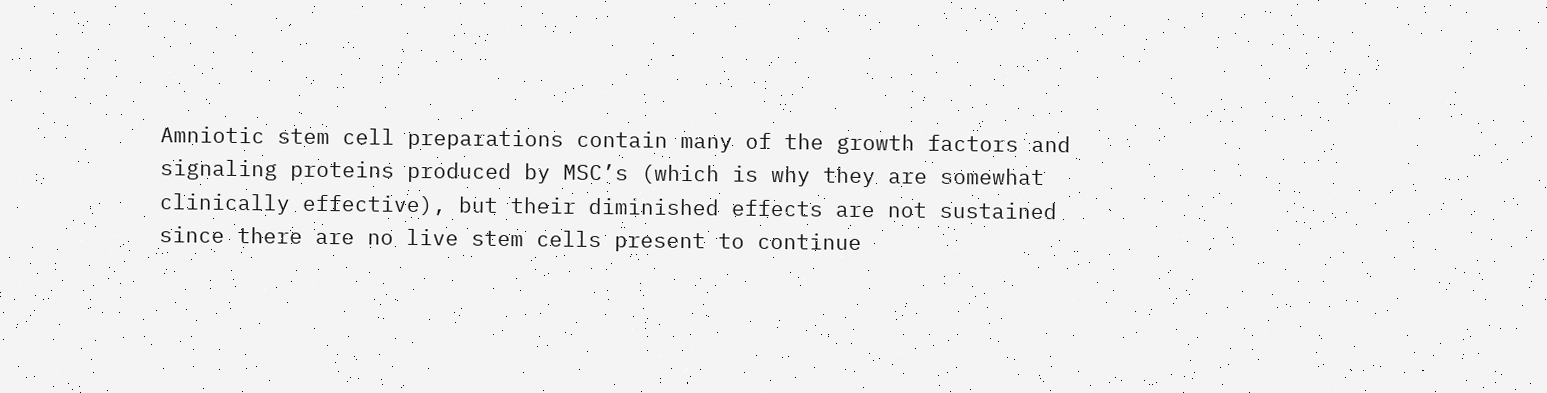Amniotic stem cell preparations contain many of the growth factors and signaling proteins produced by MSC’s (which is why they are somewhat clinically effective), but their diminished effects are not sustained since there are no live stem cells present to continue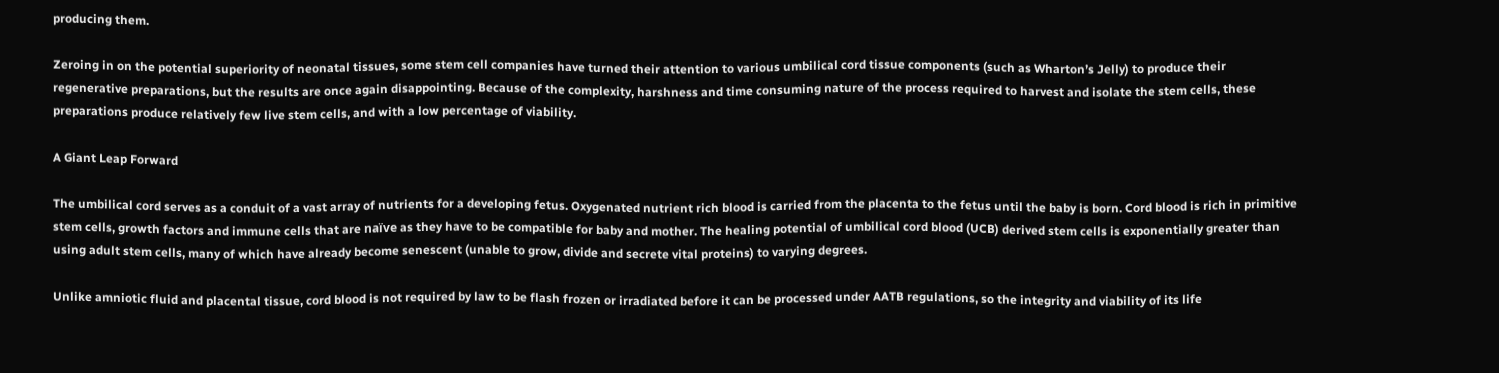producing them.

Zeroing in on the potential superiority of neonatal tissues, some stem cell companies have turned their attention to various umbilical cord tissue components (such as Wharton’s Jelly) to produce their regenerative preparations, but the results are once again disappointing. Because of the complexity, harshness and time consuming nature of the process required to harvest and isolate the stem cells, these preparations produce relatively few live stem cells, and with a low percentage of viability.

A Giant Leap Forward

The umbilical cord serves as a conduit of a vast array of nutrients for a developing fetus. Oxygenated nutrient rich blood is carried from the placenta to the fetus until the baby is born. Cord blood is rich in primitive stem cells, growth factors and immune cells that are naïve as they have to be compatible for baby and mother. The healing potential of umbilical cord blood (UCB) derived stem cells is exponentially greater than using adult stem cells, many of which have already become senescent (unable to grow, divide and secrete vital proteins) to varying degrees.

Unlike amniotic fluid and placental tissue, cord blood is not required by law to be flash frozen or irradiated before it can be processed under AATB regulations, so the integrity and viability of its life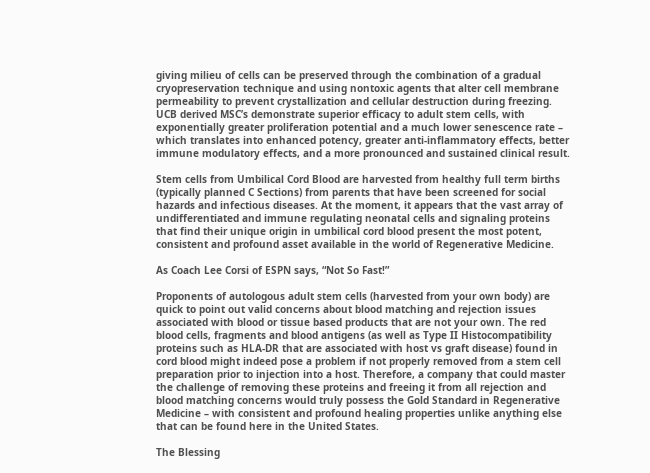giving milieu of cells can be preserved through the combination of a gradual cryopreservation technique and using nontoxic agents that alter cell membrane permeability to prevent crystallization and cellular destruction during freezing. UCB derived MSC’s demonstrate superior efficacy to adult stem cells, with exponentially greater proliferation potential and a much lower senescence rate – which translates into enhanced potency, greater anti-inflammatory effects, better immune modulatory effects, and a more pronounced and sustained clinical result.

Stem cells from Umbilical Cord Blood are harvested from healthy full term births (typically planned C Sections) from parents that have been screened for social hazards and infectious diseases. At the moment, it appears that the vast array of undifferentiated and immune regulating neonatal cells and signaling proteins that find their unique origin in umbilical cord blood present the most potent, consistent and profound asset available in the world of Regenerative Medicine.

As Coach Lee Corsi of ESPN says, “Not So Fast!”

Proponents of autologous adult stem cells (harvested from your own body) are quick to point out valid concerns about blood matching and rejection issues associated with blood or tissue based products that are not your own. The red blood cells, fragments and blood antigens (as well as Type II Histocompatibility proteins such as HLA-DR that are associated with host vs graft disease) found in cord blood might indeed pose a problem if not properly removed from a stem cell preparation prior to injection into a host. Therefore, a company that could master the challenge of removing these proteins and freeing it from all rejection and blood matching concerns would truly possess the Gold Standard in Regenerative Medicine – with consistent and profound healing properties unlike anything else that can be found here in the United States.

The Blessing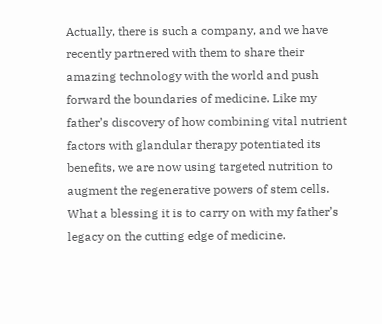Actually, there is such a company, and we have recently partnered with them to share their amazing technology with the world and push forward the boundaries of medicine. Like my father’s discovery of how combining vital nutrient factors with glandular therapy potentiated its benefits, we are now using targeted nutrition to augment the regenerative powers of stem cells. What a blessing it is to carry on with my father’s legacy on the cutting edge of medicine.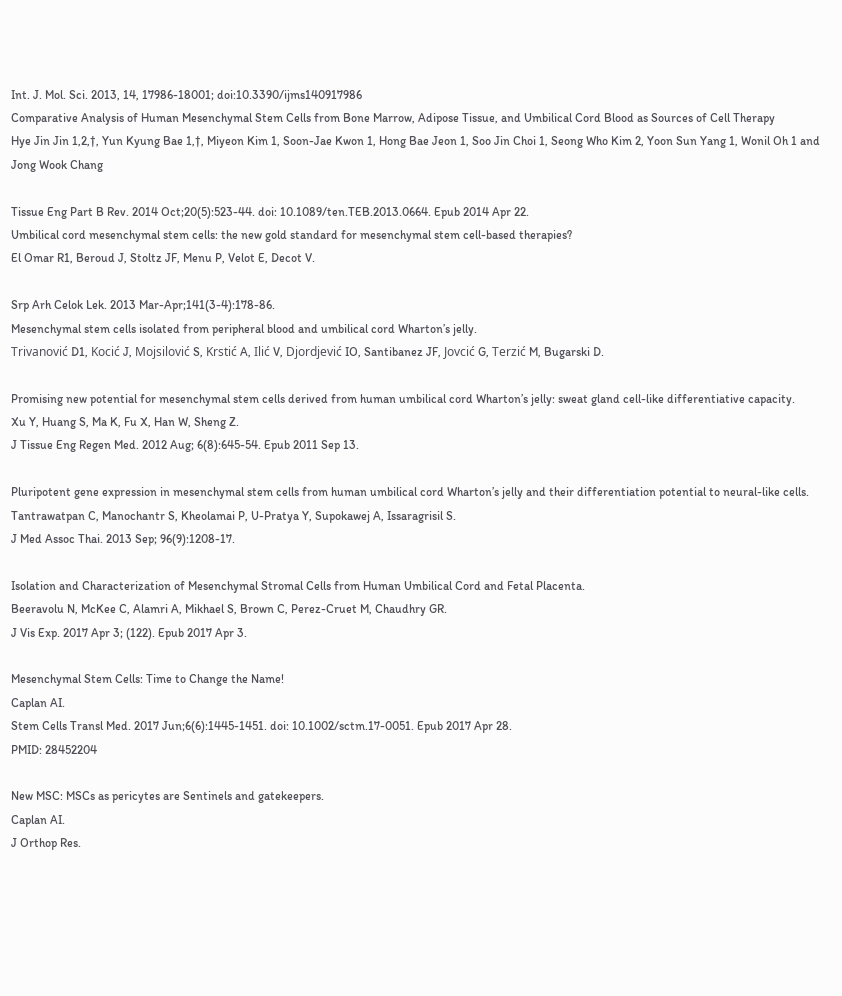Int. J. Mol. Sci. 2013, 14, 17986-18001; doi:10.3390/ijms140917986
Comparative Analysis of Human Mesenchymal Stem Cells from Bone Marrow, Adipose Tissue, and Umbilical Cord Blood as Sources of Cell Therapy
Hye Jin Jin 1,2,†, Yun Kyung Bae 1,†, Miyeon Kim 1, Soon-Jae Kwon 1, Hong Bae Jeon 1, Soo Jin Choi 1, Seong Who Kim 2, Yoon Sun Yang 1, Wonil Oh 1 and Jong Wook Chang

Tissue Eng Part B Rev. 2014 Oct;20(5):523-44. doi: 10.1089/ten.TEB.2013.0664. Epub 2014 Apr 22.
Umbilical cord mesenchymal stem cells: the new gold standard for mesenchymal stem cell-based therapies?
El Omar R1, Beroud J, Stoltz JF, Menu P, Velot E, Decot V.

Srp Arh Celok Lek. 2013 Mar-Apr;141(3-4):178-86.
Mesenchymal stem cells isolated from peripheral blood and umbilical cord Wharton’s jelly.
Trivanović D1, Kocić J, Mojsilović S, Krstić A, Ilić V, Djordjević IO, Santibanez JF, Jovcić G, Terzić M, Bugarski D.

Promising new potential for mesenchymal stem cells derived from human umbilical cord Wharton’s jelly: sweat gland cell-like differentiative capacity.
Xu Y, Huang S, Ma K, Fu X, Han W, Sheng Z.
J Tissue Eng Regen Med. 2012 Aug; 6(8):645-54. Epub 2011 Sep 13.

Pluripotent gene expression in mesenchymal stem cells from human umbilical cord Wharton’s jelly and their differentiation potential to neural-like cells.
Tantrawatpan C, Manochantr S, Kheolamai P, U-Pratya Y, Supokawej A, Issaragrisil S.
J Med Assoc Thai. 2013 Sep; 96(9):1208-17.

Isolation and Characterization of Mesenchymal Stromal Cells from Human Umbilical Cord and Fetal Placenta.
Beeravolu N, McKee C, Alamri A, Mikhael S, Brown C, Perez-Cruet M, Chaudhry GR.
J Vis Exp. 2017 Apr 3; (122). Epub 2017 Apr 3.

Mesenchymal Stem Cells: Time to Change the Name!
Caplan AI.
Stem Cells Transl Med. 2017 Jun;6(6):1445-1451. doi: 10.1002/sctm.17-0051. Epub 2017 Apr 28.
PMID: 28452204

New MSC: MSCs as pericytes are Sentinels and gatekeepers.
Caplan AI.
J Orthop Res.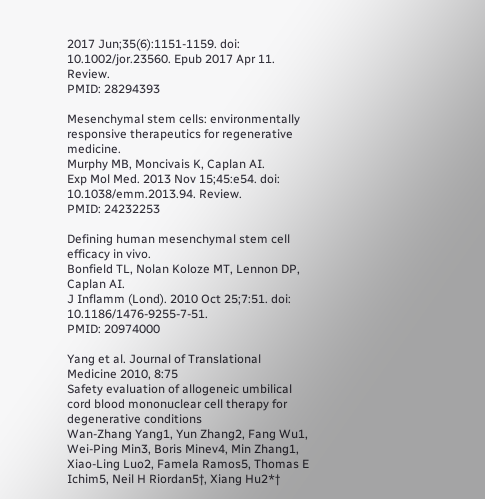2017 Jun;35(6):1151-1159. doi: 10.1002/jor.23560. Epub 2017 Apr 11. Review.
PMID: 28294393

Mesenchymal stem cells: environmentally responsive therapeutics for regenerative medicine.
Murphy MB, Moncivais K, Caplan AI.
Exp Mol Med. 2013 Nov 15;45:e54. doi: 10.1038/emm.2013.94. Review.
PMID: 24232253

Defining human mesenchymal stem cell efficacy in vivo.
Bonfield TL, Nolan Koloze MT, Lennon DP, Caplan AI.
J Inflamm (Lond). 2010 Oct 25;7:51. doi: 10.1186/1476-9255-7-51.
PMID: 20974000

Yang et al. Journal of Translational Medicine 2010, 8:75
Safety evaluation of allogeneic umbilical cord blood mononuclear cell therapy for degenerative conditions
Wan-Zhang Yang1, Yun Zhang2, Fang Wu1, Wei-Ping Min3, Boris Minev4, Min Zhang1, Xiao-Ling Luo2, Famela Ramos5, Thomas E Ichim5, Neil H Riordan5†, Xiang Hu2*†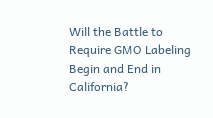Will the Battle to Require GMO Labeling Begin and End in California?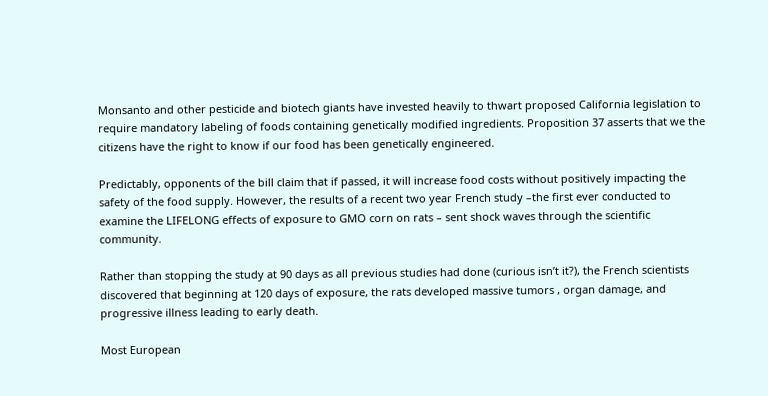Monsanto and other pesticide and biotech giants have invested heavily to thwart proposed California legislation to require mandatory labeling of foods containing genetically modified ingredients. Proposition 37 asserts that we the citizens have the right to know if our food has been genetically engineered.

Predictably, opponents of the bill claim that if passed, it will increase food costs without positively impacting the safety of the food supply. However, the results of a recent two year French study –the first ever conducted to examine the LIFELONG effects of exposure to GMO corn on rats – sent shock waves through the scientific community.

Rather than stopping the study at 90 days as all previous studies had done (curious isn’t it?), the French scientists discovered that beginning at 120 days of exposure, the rats developed massive tumors , organ damage, and progressive illness leading to early death.

Most European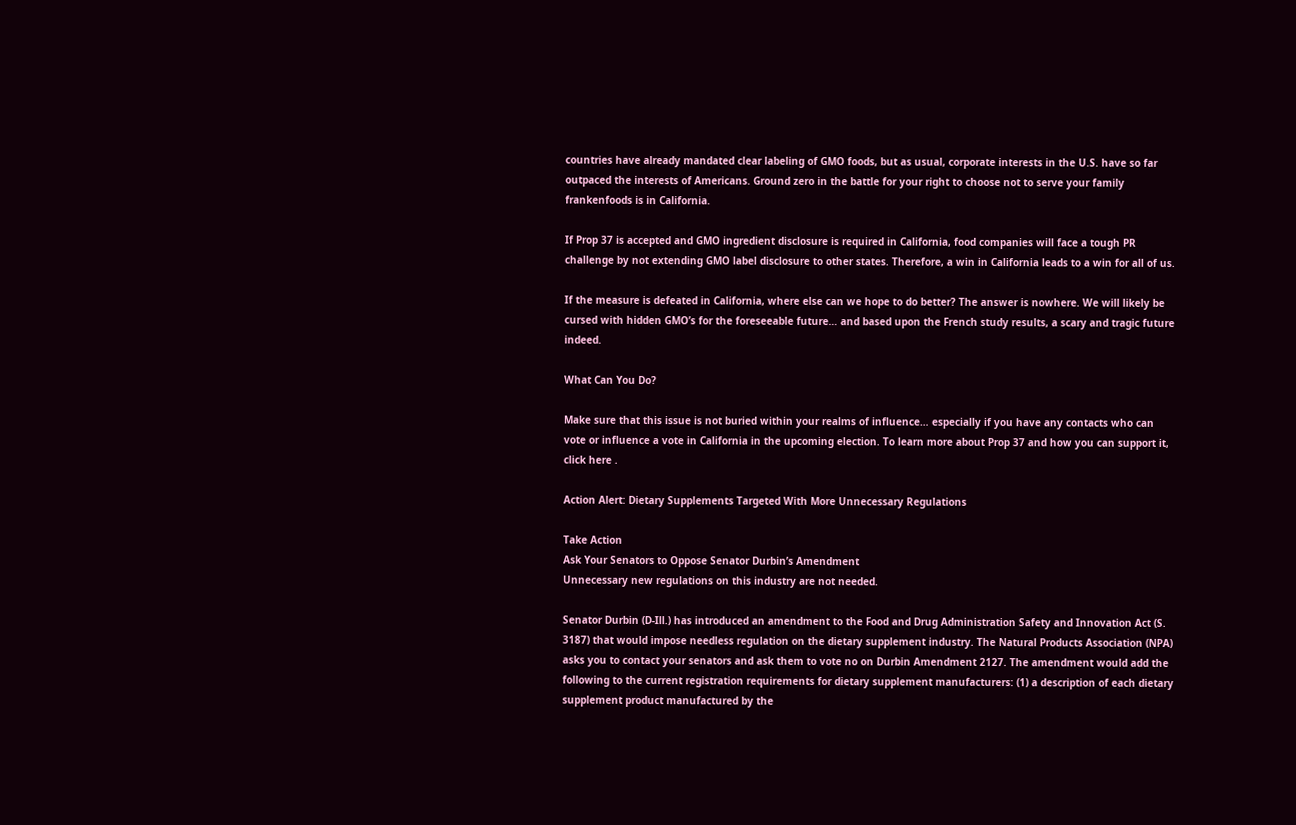countries have already mandated clear labeling of GMO foods, but as usual, corporate interests in the U.S. have so far outpaced the interests of Americans. Ground zero in the battle for your right to choose not to serve your family frankenfoods is in California.

If Prop 37 is accepted and GMO ingredient disclosure is required in California, food companies will face a tough PR challenge by not extending GMO label disclosure to other states. Therefore, a win in California leads to a win for all of us.

If the measure is defeated in California, where else can we hope to do better? The answer is nowhere. We will likely be cursed with hidden GMO’s for the foreseeable future… and based upon the French study results, a scary and tragic future indeed.

What Can You Do?

Make sure that this issue is not buried within your realms of influence… especially if you have any contacts who can vote or influence a vote in California in the upcoming election. To learn more about Prop 37 and how you can support it, click here .

Action Alert: Dietary Supplements Targeted With More Unnecessary Regulations

Take Action
Ask Your Senators to Oppose Senator Durbin’s Amendment
Unnecessary new regulations on this industry are not needed.

Senator Durbin (D-Ill.) has introduced an amendment to the Food and Drug Administration Safety and Innovation Act (S. 3187) that would impose needless regulation on the dietary supplement industry. The Natural Products Association (NPA) asks you to contact your senators and ask them to vote no on Durbin Amendment 2127. The amendment would add the following to the current registration requirements for dietary supplement manufacturers: (1) a description of each dietary supplement product manufactured by the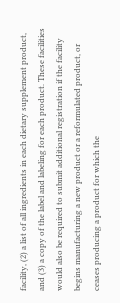facility, (2) a list of all ingredients in each dietary supplement product, and (3) a copy of the label and labeling for each product. These facilities would also be required to submit additional registration if the facility begins manufacturing a new product or a reformulated product, or ceases producing a product for which the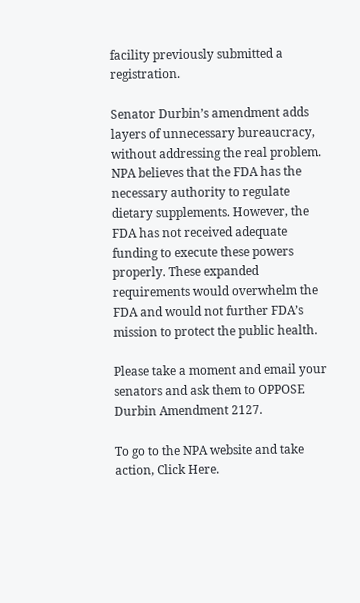facility previously submitted a registration.

Senator Durbin’s amendment adds layers of unnecessary bureaucracy, without addressing the real problem. NPA believes that the FDA has the necessary authority to regulate dietary supplements. However, the FDA has not received adequate funding to execute these powers properly. These expanded requirements would overwhelm the FDA and would not further FDA’s mission to protect the public health.

Please take a moment and email your senators and ask them to OPPOSE Durbin Amendment 2127.

To go to the NPA website and take action, Click Here.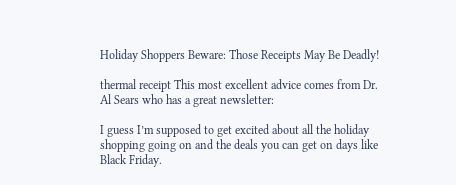Holiday Shoppers Beware: Those Receipts May Be Deadly!

thermal receipt This most excellent advice comes from Dr. Al Sears who has a great newsletter:

I guess I’m supposed to get excited about all the holiday shopping going on and the deals you can get on days like Black Friday.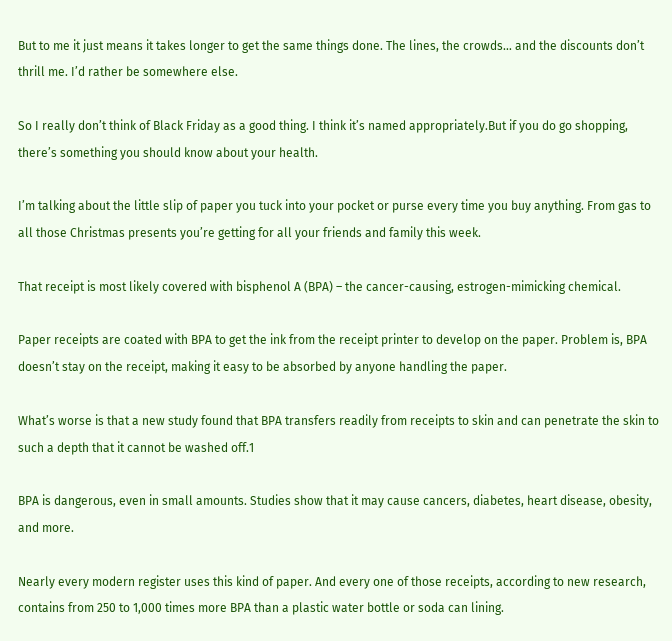But to me it just means it takes longer to get the same things done. The lines, the crowds… and the discounts don’t thrill me. I’d rather be somewhere else.

So I really don’t think of Black Friday as a good thing. I think it’s named appropriately.But if you do go shopping, there’s something you should know about your health.

I’m talking about the little slip of paper you tuck into your pocket or purse every time you buy anything. From gas to all those Christmas presents you’re getting for all your friends and family this week.

That receipt is most likely covered with bisphenol A (BPA) – the cancer-causing, estrogen-mimicking chemical.

Paper receipts are coated with BPA to get the ink from the receipt printer to develop on the paper. Problem is, BPA doesn’t stay on the receipt, making it easy to be absorbed by anyone handling the paper.

What’s worse is that a new study found that BPA transfers readily from receipts to skin and can penetrate the skin to such a depth that it cannot be washed off.1

BPA is dangerous, even in small amounts. Studies show that it may cause cancers, diabetes, heart disease, obesity, and more.

Nearly every modern register uses this kind of paper. And every one of those receipts, according to new research, contains from 250 to 1,000 times more BPA than a plastic water bottle or soda can lining.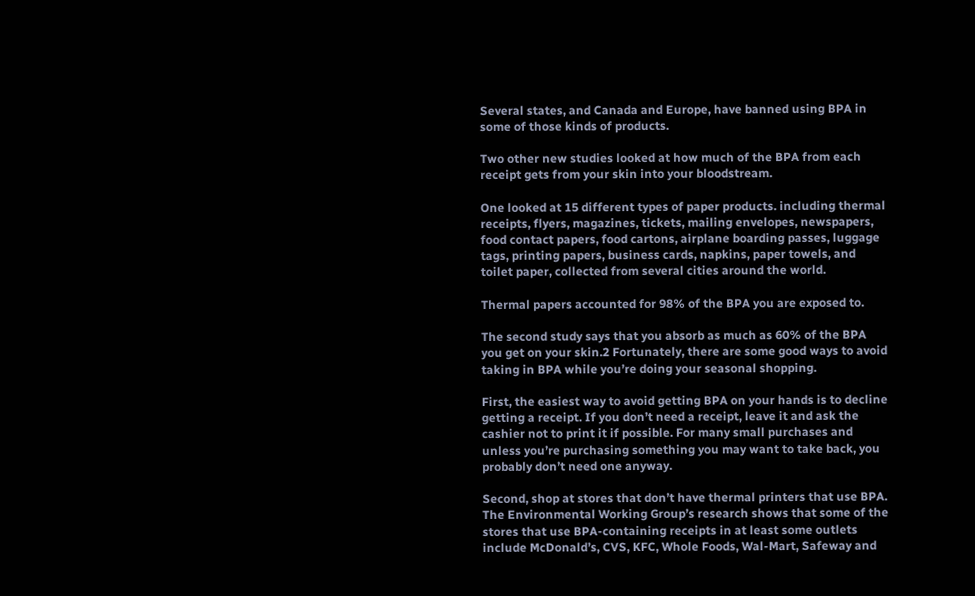Several states, and Canada and Europe, have banned using BPA in some of those kinds of products.

Two other new studies looked at how much of the BPA from each receipt gets from your skin into your bloodstream.

One looked at 15 different types of paper products. including thermal receipts, flyers, magazines, tickets, mailing envelopes, newspapers, food contact papers, food cartons, airplane boarding passes, luggage tags, printing papers, business cards, napkins, paper towels, and toilet paper, collected from several cities around the world.

Thermal papers accounted for 98% of the BPA you are exposed to.

The second study says that you absorb as much as 60% of the BPA you get on your skin.2 Fortunately, there are some good ways to avoid taking in BPA while you’re doing your seasonal shopping.

First, the easiest way to avoid getting BPA on your hands is to decline getting a receipt. If you don’t need a receipt, leave it and ask the cashier not to print it if possible. For many small purchases and unless you’re purchasing something you may want to take back, you probably don’t need one anyway.

Second, shop at stores that don’t have thermal printers that use BPA. The Environmental Working Group’s research shows that some of the stores that use BPA-containing receipts in at least some outlets include McDonald’s, CVS, KFC, Whole Foods, Wal-Mart, Safeway and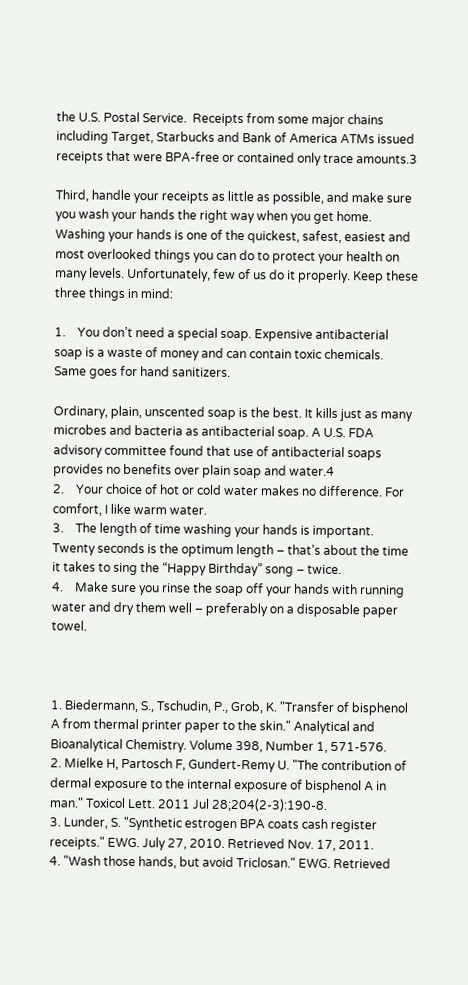the U.S. Postal Service.  Receipts from some major chains including Target, Starbucks and Bank of America ATMs issued receipts that were BPA-free or contained only trace amounts.3

Third, handle your receipts as little as possible, and make sure you wash your hands the right way when you get home. Washing your hands is one of the quickest, safest, easiest and most overlooked things you can do to protect your health on many levels. Unfortunately, few of us do it properly. Keep these three things in mind:

1.    You don’t need a special soap. Expensive antibacterial soap is a waste of money and can contain toxic chemicals. Same goes for hand sanitizers.

Ordinary, plain, unscented soap is the best. It kills just as many microbes and bacteria as antibacterial soap. A U.S. FDA advisory committee found that use of antibacterial soaps provides no benefits over plain soap and water.4
2.    Your choice of hot or cold water makes no difference. For comfort, I like warm water.
3.    The length of time washing your hands is important. Twenty seconds is the optimum length – that’s about the time it takes to sing the “Happy Birthday” song – twice.
4.    Make sure you rinse the soap off your hands with running water and dry them well – preferably on a disposable paper towel.



1. Biedermann, S., Tschudin, P., Grob, K. "Transfer of bisphenol A from thermal printer paper to the skin." Analytical and Bioanalytical Chemistry. Volume 398, Number 1, 571-576.
2. Mielke H, Partosch F, Gundert-Remy U. "The contribution of dermal exposure to the internal exposure of bisphenol A in man." Toxicol Lett. 2011 Jul 28;204(2-3):190-8.
3. Lunder, S. "Synthetic estrogen BPA coats cash register receipts." EWG. July 27, 2010. Retrieved Nov. 17, 2011.
4. "Wash those hands, but avoid Triclosan." EWG. Retrieved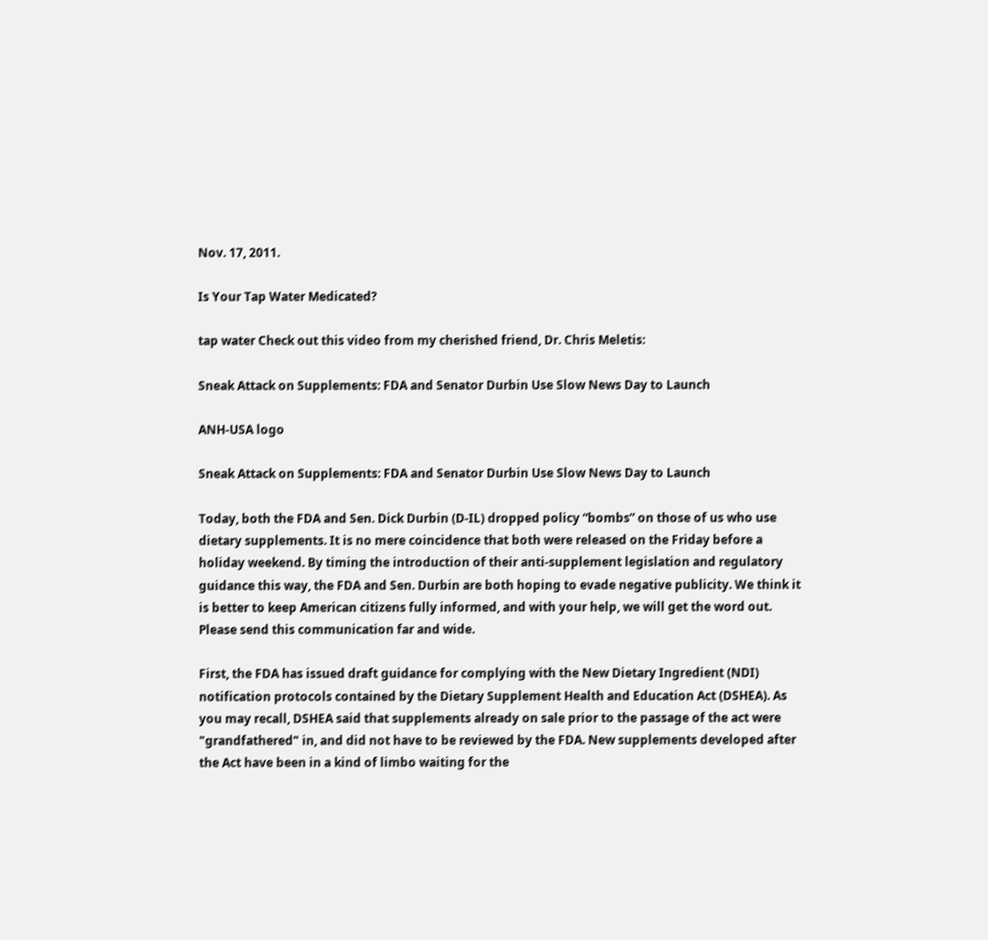Nov. 17, 2011.

Is Your Tap Water Medicated?

tap water Check out this video from my cherished friend, Dr. Chris Meletis:

Sneak Attack on Supplements: FDA and Senator Durbin Use Slow News Day to Launch

ANH-USA logo

Sneak Attack on Supplements: FDA and Senator Durbin Use Slow News Day to Launch

Today, both the FDA and Sen. Dick Durbin (D-IL) dropped policy “bombs” on those of us who use dietary supplements. It is no mere coincidence that both were released on the Friday before a holiday weekend. By timing the introduction of their anti-supplement legislation and regulatory guidance this way, the FDA and Sen. Durbin are both hoping to evade negative publicity. We think it is better to keep American citizens fully informed, and with your help, we will get the word out. Please send this communication far and wide.

First, the FDA has issued draft guidance for complying with the New Dietary Ingredient (NDI) notification protocols contained by the Dietary Supplement Health and Education Act (DSHEA). As you may recall, DSHEA said that supplements already on sale prior to the passage of the act were "grandfathered" in, and did not have to be reviewed by the FDA. New supplements developed after the Act have been in a kind of limbo waiting for the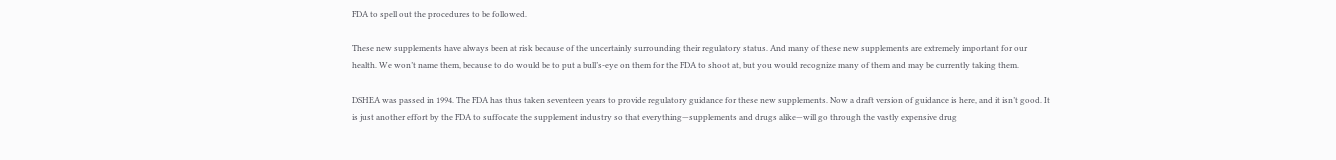FDA to spell out the procedures to be followed.

These new supplements have always been at risk because of the uncertainly surrounding their regulatory status. And many of these new supplements are extremely important for our health. We won’t name them, because to do would be to put a bull’s-eye on them for the FDA to shoot at, but you would recognize many of them and may be currently taking them.

DSHEA was passed in 1994. The FDA has thus taken seventeen years to provide regulatory guidance for these new supplements. Now a draft version of guidance is here, and it isn’t good. It is just another effort by the FDA to suffocate the supplement industry so that everything—supplements and drugs alike—will go through the vastly expensive drug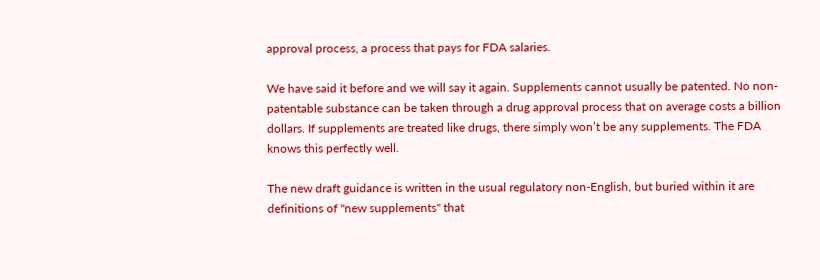approval process, a process that pays for FDA salaries.

We have said it before and we will say it again. Supplements cannot usually be patented. No non-patentable substance can be taken through a drug approval process that on average costs a billion dollars. If supplements are treated like drugs, there simply won’t be any supplements. The FDA knows this perfectly well.

The new draft guidance is written in the usual regulatory non-English, but buried within it are definitions of "new supplements" that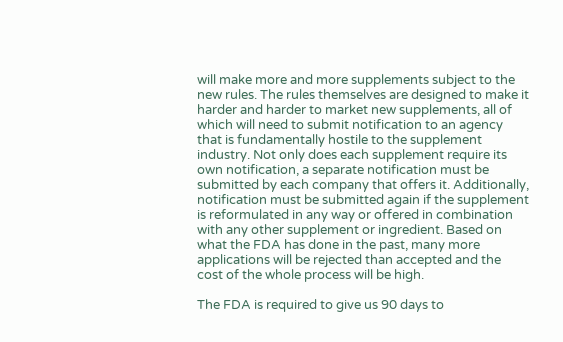will make more and more supplements subject to the new rules. The rules themselves are designed to make it harder and harder to market new supplements, all of which will need to submit notification to an agency that is fundamentally hostile to the supplement industry. Not only does each supplement require its own notification, a separate notification must be submitted by each company that offers it. Additionally, notification must be submitted again if the supplement is reformulated in any way or offered in combination with any other supplement or ingredient. Based on what the FDA has done in the past, many more applications will be rejected than accepted and the cost of the whole process will be high.

The FDA is required to give us 90 days to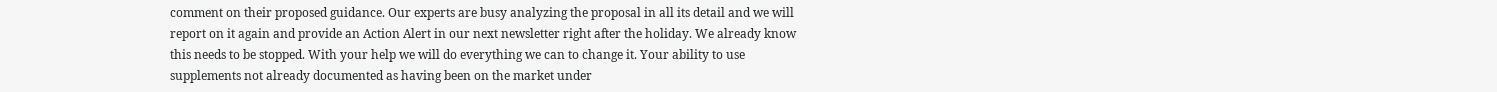comment on their proposed guidance. Our experts are busy analyzing the proposal in all its detail and we will report on it again and provide an Action Alert in our next newsletter right after the holiday. We already know this needs to be stopped. With your help we will do everything we can to change it. Your ability to use supplements not already documented as having been on the market under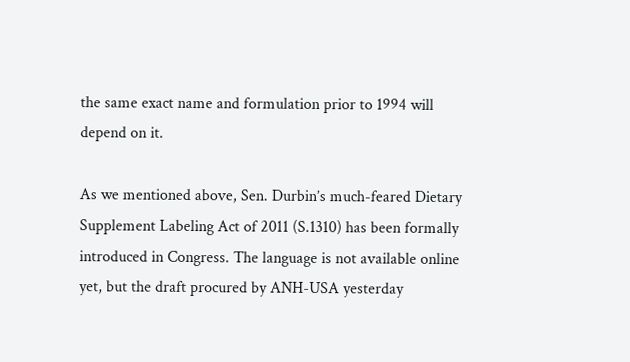the same exact name and formulation prior to 1994 will depend on it.

As we mentioned above, Sen. Durbin’s much-feared Dietary Supplement Labeling Act of 2011 (S.1310) has been formally introduced in Congress. The language is not available online yet, but the draft procured by ANH-USA yesterday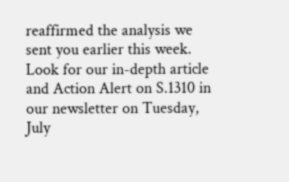reaffirmed the analysis we sent you earlier this week. Look for our in-depth article and Action Alert on S.1310 in our newsletter on Tuesday, July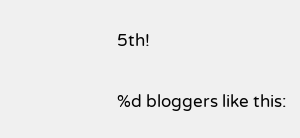5th!

%d bloggers like this: